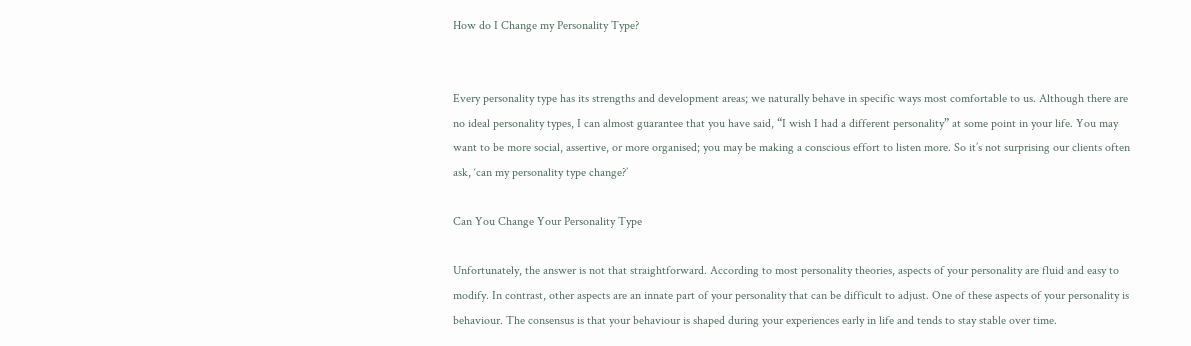How do I Change my Personality Type?


Every personality type has its strengths and development areas; we naturally behave in specific ways most comfortable to us. Although there are no ideal personality types, I can almost guarantee that you have said, “I wish I had a different personality” at some point in your life. You may want to be more social, assertive, or more organised; you may be making a conscious effort to listen more. So it’s not surprising our clients often ask, ‘can my personality type change?’

Can You Change Your Personality Type

Unfortunately, the answer is not that straightforward. According to most personality theories, aspects of your personality are fluid and easy to modify. In contrast, other aspects are an innate part of your personality that can be difficult to adjust. One of these aspects of your personality is behaviour. The consensus is that your behaviour is shaped during your experiences early in life and tends to stay stable over time.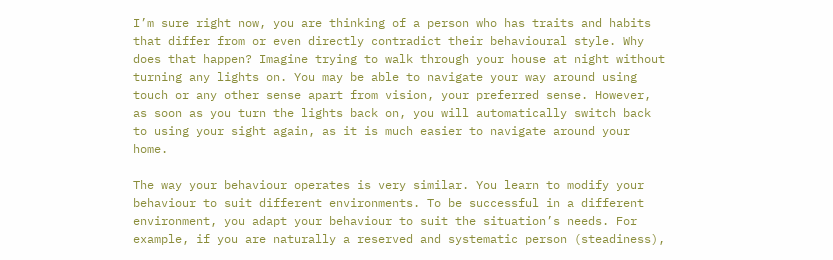I’m sure right now, you are thinking of a person who has traits and habits that differ from or even directly contradict their behavioural style. Why does that happen? Imagine trying to walk through your house at night without turning any lights on. You may be able to navigate your way around using touch or any other sense apart from vision, your preferred sense. However, as soon as you turn the lights back on, you will automatically switch back to using your sight again, as it is much easier to navigate around your home.

The way your behaviour operates is very similar. You learn to modify your behaviour to suit different environments. To be successful in a different environment, you adapt your behaviour to suit the situation’s needs. For example, if you are naturally a reserved and systematic person (steadiness),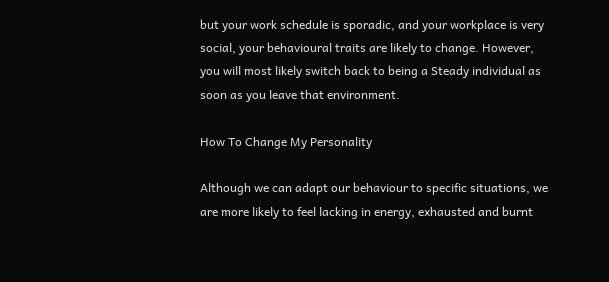but your work schedule is sporadic, and your workplace is very social, your behavioural traits are likely to change. However, you will most likely switch back to being a Steady individual as soon as you leave that environment.

How To Change My Personality

Although we can adapt our behaviour to specific situations, we are more likely to feel lacking in energy, exhausted and burnt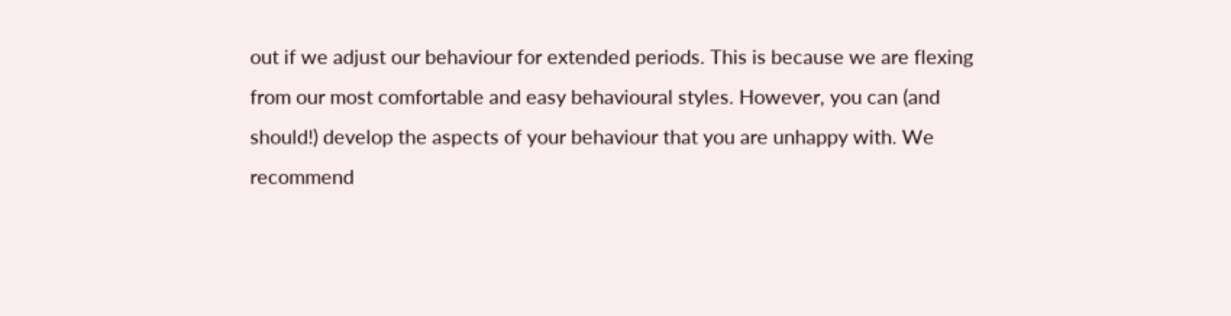out if we adjust our behaviour for extended periods. This is because we are flexing from our most comfortable and easy behavioural styles. However, you can (and should!) develop the aspects of your behaviour that you are unhappy with. We recommend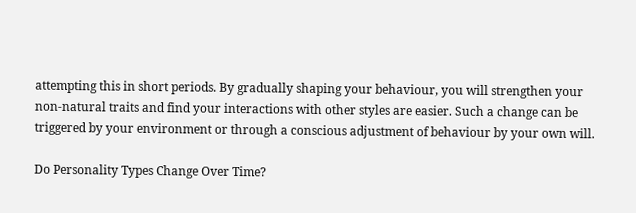attempting this in short periods. By gradually shaping your behaviour, you will strengthen your non-natural traits and find your interactions with other styles are easier. Such a change can be triggered by your environment or through a conscious adjustment of behaviour by your own will.

Do Personality Types Change Over Time?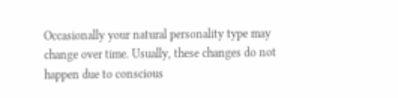Occasionally your natural personality type may change over time. Usually, these changes do not happen due to conscious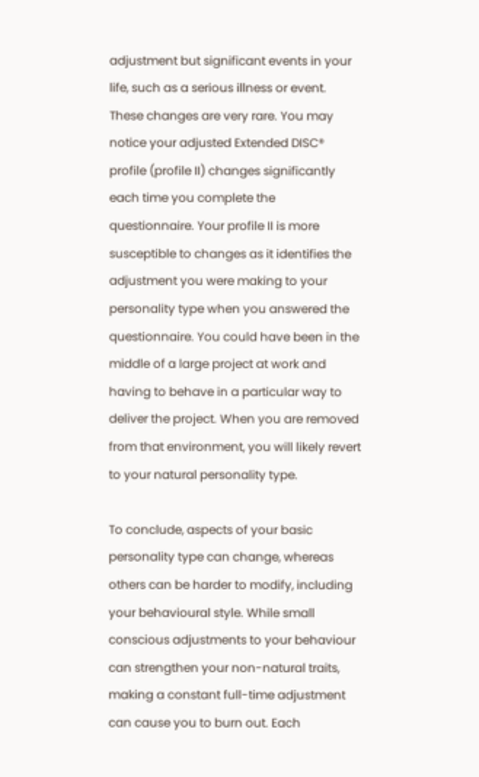adjustment but significant events in your life, such as a serious illness or event. These changes are very rare. You may notice your adjusted Extended DISC® profile (profile II) changes significantly each time you complete the questionnaire. Your profile II is more susceptible to changes as it identifies the adjustment you were making to your personality type when you answered the questionnaire. You could have been in the middle of a large project at work and having to behave in a particular way to deliver the project. When you are removed from that environment, you will likely revert to your natural personality type.

To conclude, aspects of your basic personality type can change, whereas others can be harder to modify, including your behavioural style. While small conscious adjustments to your behaviour can strengthen your non-natural traits, making a constant full-time adjustment can cause you to burn out. Each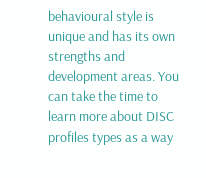behavioural style is unique and has its own strengths and development areas. You can take the time to learn more about DISC profiles types as a way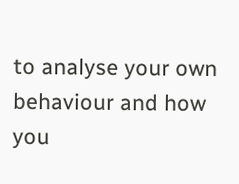to analyse your own behaviour and how you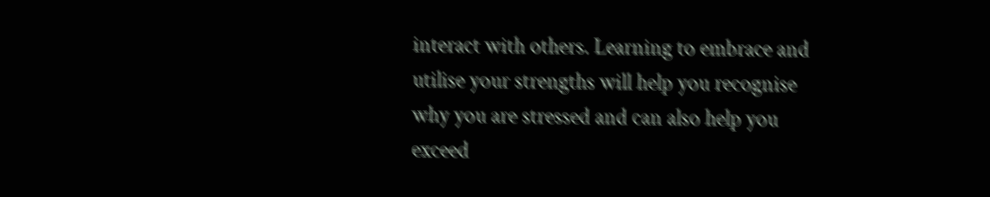interact with others. Learning to embrace and utilise your strengths will help you recognise why you are stressed and can also help you exceed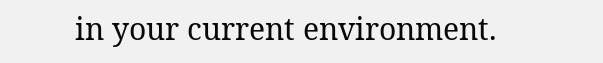in your current environment.